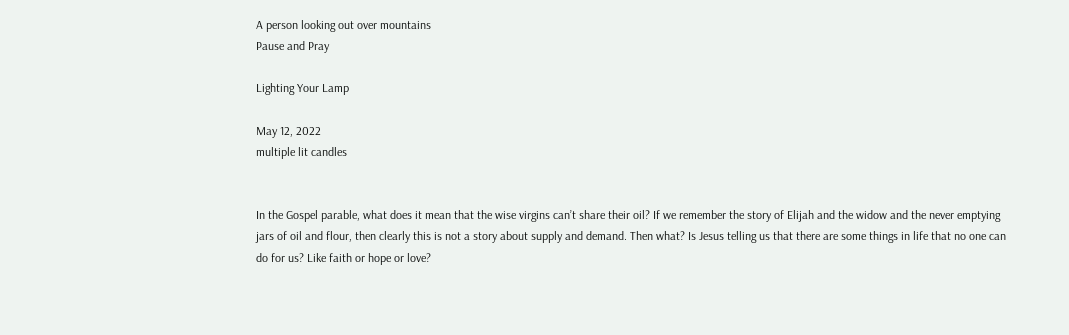A person looking out over mountains
Pause and Pray

Lighting Your Lamp

May 12, 2022
multiple lit candles


In the Gospel parable, what does it mean that the wise virgins can’t share their oil? If we remember the story of Elijah and the widow and the never emptying jars of oil and flour, then clearly this is not a story about supply and demand. Then what? Is Jesus telling us that there are some things in life that no one can do for us? Like faith or hope or love?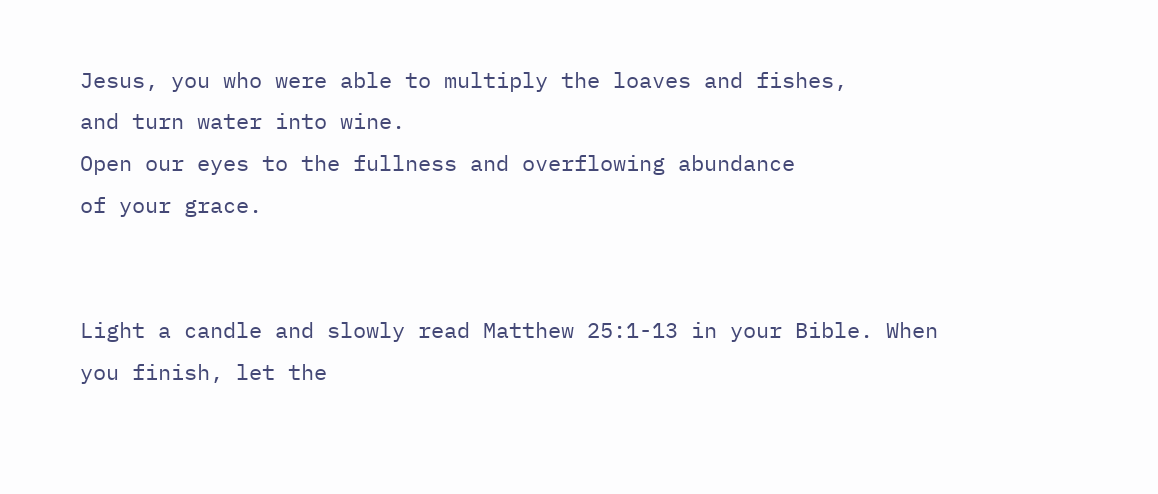Jesus, you who were able to multiply the loaves and fishes,
and turn water into wine.
Open our eyes to the fullness and overflowing abundance
of your grace.


Light a candle and slowly read Matthew 25:1-13 in your Bible. When you finish, let the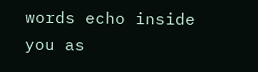words echo inside you as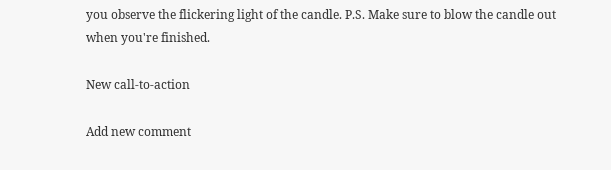you observe the flickering light of the candle. P.S. Make sure to blow the candle out when you're finished.

New call-to-action

Add new comment